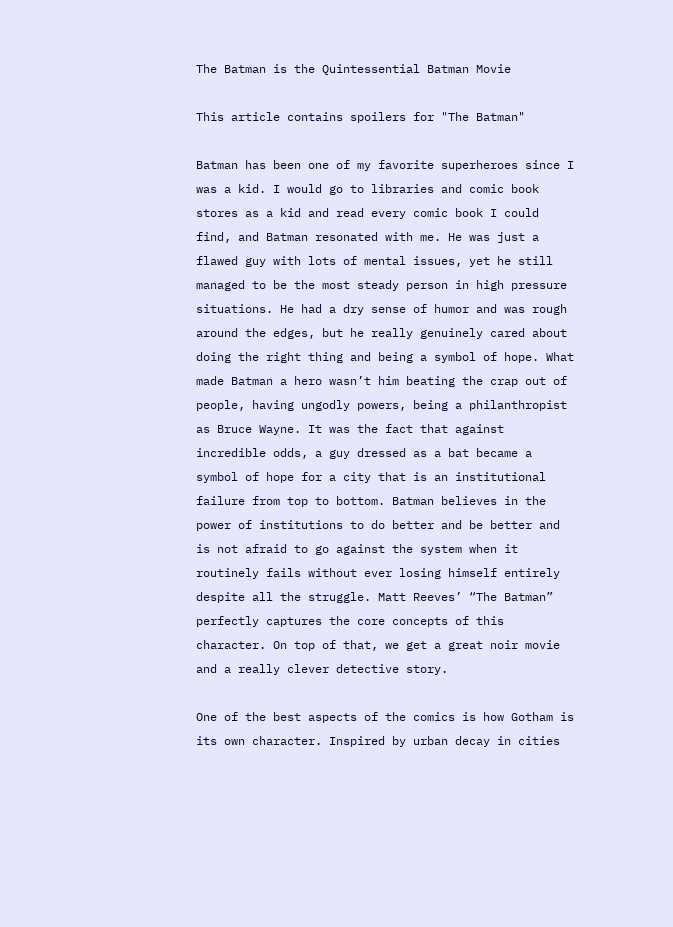The Batman is the Quintessential Batman Movie

This article contains spoilers for "The Batman"

Batman has been one of my favorite superheroes since I was a kid. I would go to libraries and comic book stores as a kid and read every comic book I could find, and Batman resonated with me. He was just a flawed guy with lots of mental issues, yet he still managed to be the most steady person in high pressure situations. He had a dry sense of humor and was rough around the edges, but he really genuinely cared about doing the right thing and being a symbol of hope. What made Batman a hero wasn’t him beating the crap out of people, having ungodly powers, being a philanthropist as Bruce Wayne. It was the fact that against incredible odds, a guy dressed as a bat became a symbol of hope for a city that is an institutional failure from top to bottom. Batman believes in the power of institutions to do better and be better and is not afraid to go against the system when it routinely fails without ever losing himself entirely despite all the struggle. Matt Reeves’ “The Batman” perfectly captures the core concepts of this character. On top of that, we get a great noir movie and a really clever detective story.

One of the best aspects of the comics is how Gotham is its own character. Inspired by urban decay in cities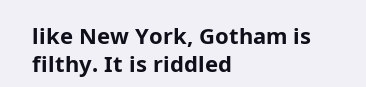like New York, Gotham is filthy. It is riddled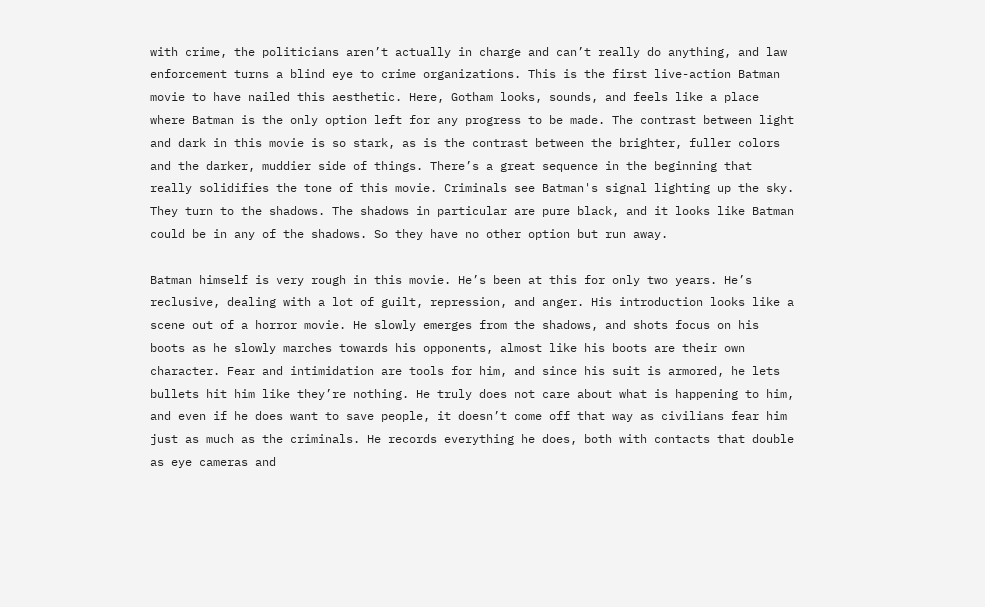with crime, the politicians aren’t actually in charge and can’t really do anything, and law enforcement turns a blind eye to crime organizations. This is the first live-action Batman movie to have nailed this aesthetic. Here, Gotham looks, sounds, and feels like a place where Batman is the only option left for any progress to be made. The contrast between light and dark in this movie is so stark, as is the contrast between the brighter, fuller colors and the darker, muddier side of things. There’s a great sequence in the beginning that really solidifies the tone of this movie. Criminals see Batman's signal lighting up the sky. They turn to the shadows. The shadows in particular are pure black, and it looks like Batman could be in any of the shadows. So they have no other option but run away.

Batman himself is very rough in this movie. He’s been at this for only two years. He’s reclusive, dealing with a lot of guilt, repression, and anger. His introduction looks like a scene out of a horror movie. He slowly emerges from the shadows, and shots focus on his boots as he slowly marches towards his opponents, almost like his boots are their own character. Fear and intimidation are tools for him, and since his suit is armored, he lets bullets hit him like they’re nothing. He truly does not care about what is happening to him, and even if he does want to save people, it doesn’t come off that way as civilians fear him just as much as the criminals. He records everything he does, both with contacts that double as eye cameras and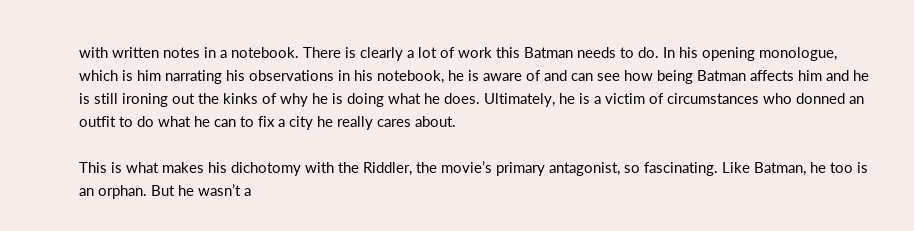with written notes in a notebook. There is clearly a lot of work this Batman needs to do. In his opening monologue, which is him narrating his observations in his notebook, he is aware of and can see how being Batman affects him and he is still ironing out the kinks of why he is doing what he does. Ultimately, he is a victim of circumstances who donned an outfit to do what he can to fix a city he really cares about.

This is what makes his dichotomy with the Riddler, the movie’s primary antagonist, so fascinating. Like Batman, he too is an orphan. But he wasn’t a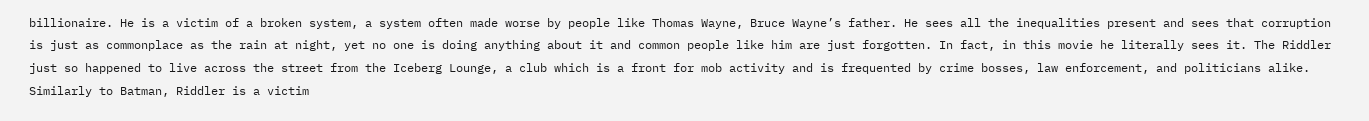billionaire. He is a victim of a broken system, a system often made worse by people like Thomas Wayne, Bruce Wayne’s father. He sees all the inequalities present and sees that corruption is just as commonplace as the rain at night, yet no one is doing anything about it and common people like him are just forgotten. In fact, in this movie he literally sees it. The Riddler just so happened to live across the street from the Iceberg Lounge, a club which is a front for mob activity and is frequented by crime bosses, law enforcement, and politicians alike. Similarly to Batman, Riddler is a victim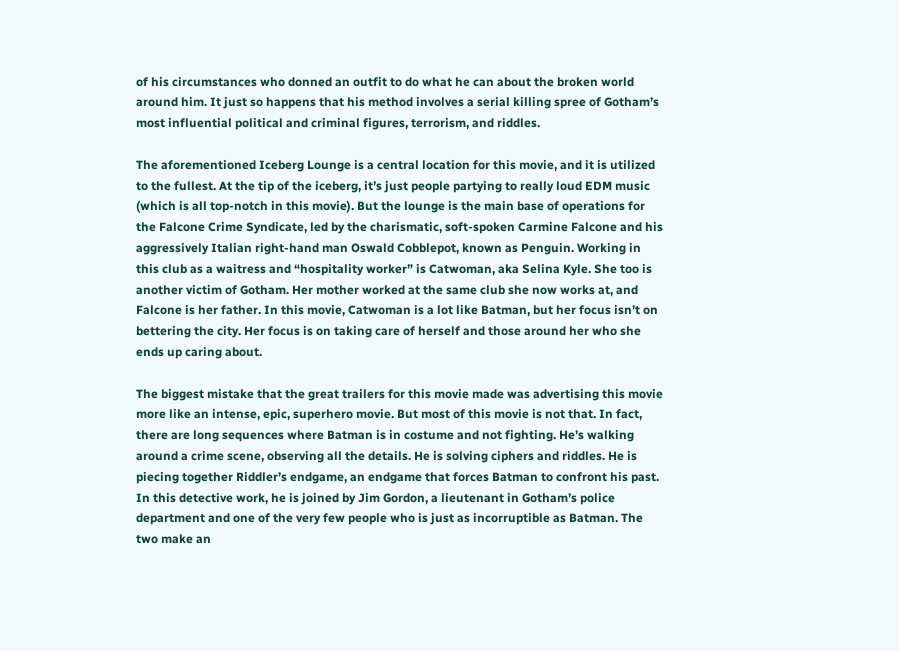of his circumstances who donned an outfit to do what he can about the broken world around him. It just so happens that his method involves a serial killing spree of Gotham’s most influential political and criminal figures, terrorism, and riddles.

The aforementioned Iceberg Lounge is a central location for this movie, and it is utilized to the fullest. At the tip of the iceberg, it’s just people partying to really loud EDM music (which is all top-notch in this movie). But the lounge is the main base of operations for the Falcone Crime Syndicate, led by the charismatic, soft-spoken Carmine Falcone and his aggressively Italian right-hand man Oswald Cobblepot, known as Penguin. Working in this club as a waitress and “hospitality worker” is Catwoman, aka Selina Kyle. She too is another victim of Gotham. Her mother worked at the same club she now works at, and Falcone is her father. In this movie, Catwoman is a lot like Batman, but her focus isn’t on bettering the city. Her focus is on taking care of herself and those around her who she ends up caring about.

The biggest mistake that the great trailers for this movie made was advertising this movie more like an intense, epic, superhero movie. But most of this movie is not that. In fact, there are long sequences where Batman is in costume and not fighting. He’s walking around a crime scene, observing all the details. He is solving ciphers and riddles. He is piecing together Riddler’s endgame, an endgame that forces Batman to confront his past. In this detective work, he is joined by Jim Gordon, a lieutenant in Gotham’s police department and one of the very few people who is just as incorruptible as Batman. The two make an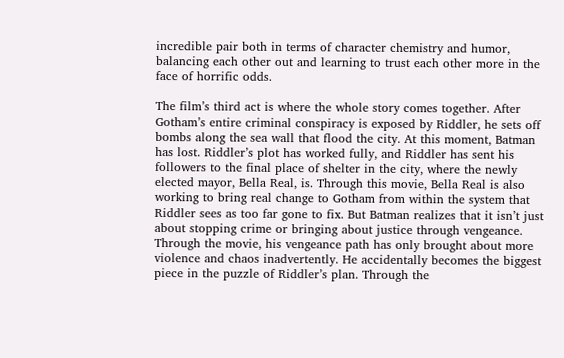incredible pair both in terms of character chemistry and humor, balancing each other out and learning to trust each other more in the face of horrific odds.

The film’s third act is where the whole story comes together. After Gotham’s entire criminal conspiracy is exposed by Riddler, he sets off bombs along the sea wall that flood the city. At this moment, Batman has lost. Riddler’s plot has worked fully, and Riddler has sent his followers to the final place of shelter in the city, where the newly elected mayor, Bella Real, is. Through this movie, Bella Real is also working to bring real change to Gotham from within the system that Riddler sees as too far gone to fix. But Batman realizes that it isn’t just about stopping crime or bringing about justice through vengeance. Through the movie, his vengeance path has only brought about more violence and chaos inadvertently. He accidentally becomes the biggest piece in the puzzle of Riddler’s plan. Through the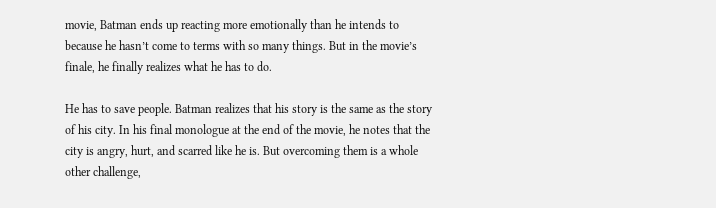movie, Batman ends up reacting more emotionally than he intends to because he hasn’t come to terms with so many things. But in the movie’s finale, he finally realizes what he has to do.

He has to save people. Batman realizes that his story is the same as the story of his city. In his final monologue at the end of the movie, he notes that the city is angry, hurt, and scarred like he is. But overcoming them is a whole other challenge,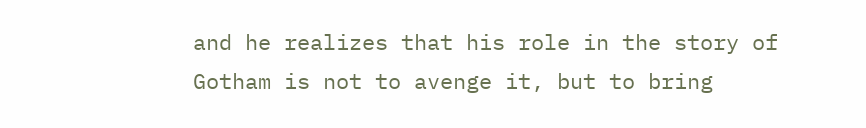and he realizes that his role in the story of Gotham is not to avenge it, but to bring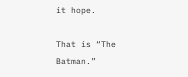it hope.

That is “The Batman.”